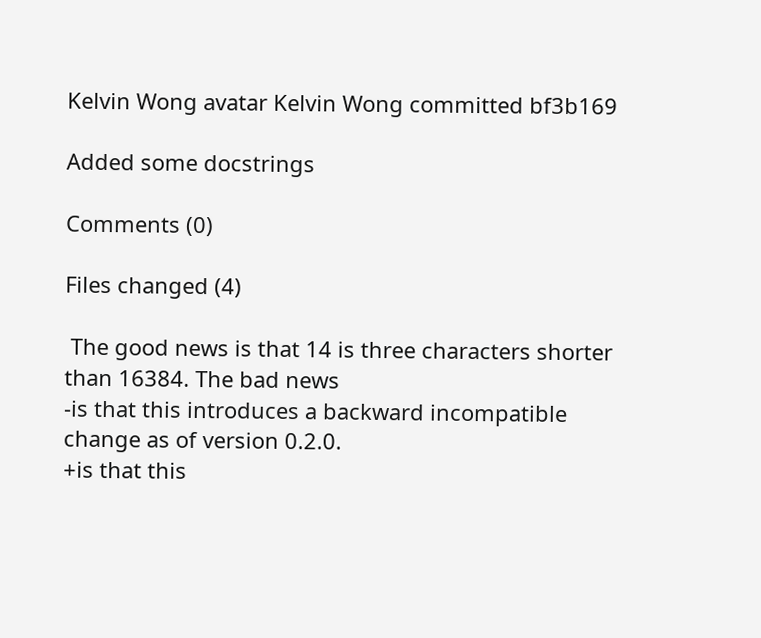Kelvin Wong avatar Kelvin Wong committed bf3b169

Added some docstrings

Comments (0)

Files changed (4)

 The good news is that 14 is three characters shorter than 16384. The bad news
-is that this introduces a backward incompatible change as of version 0.2.0.
+is that this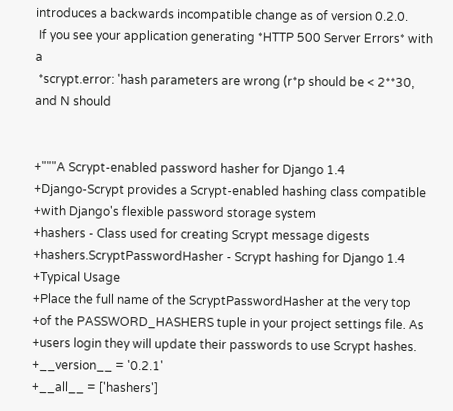introduces a backwards incompatible change as of version 0.2.0.
 If you see your application generating *HTTP 500 Server Errors* with a
 *scrypt.error: 'hash parameters are wrong (r*p should be < 2**30, and N should


+"""A Scrypt-enabled password hasher for Django 1.4
+Django-Scrypt provides a Scrypt-enabled hashing class compatible
+with Django's flexible password storage system
+hashers - Class used for creating Scrypt message digests
+hashers.ScryptPasswordHasher - Scrypt hashing for Django 1.4
+Typical Usage
+Place the full name of the ScryptPasswordHasher at the very top
+of the PASSWORD_HASHERS tuple in your project settings file. As
+users login they will update their passwords to use Scrypt hashes.
+__version__ = '0.2.1'
+__all__ = ['hashers']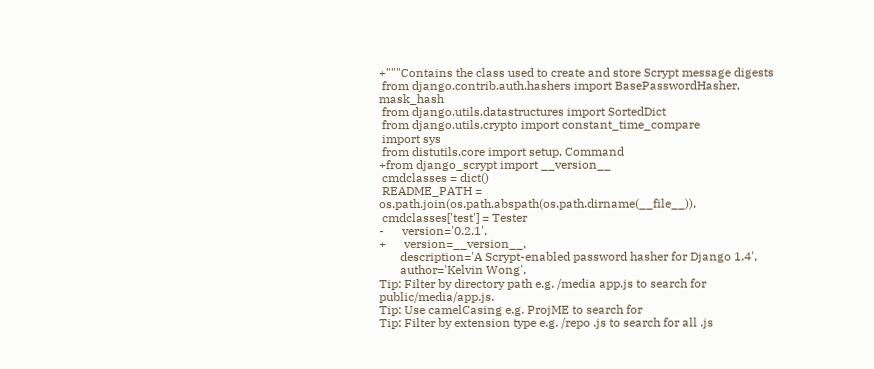+"""Contains the class used to create and store Scrypt message digests
 from django.contrib.auth.hashers import BasePasswordHasher, mask_hash
 from django.utils.datastructures import SortedDict
 from django.utils.crypto import constant_time_compare
 import sys
 from distutils.core import setup, Command
+from django_scrypt import __version__
 cmdclasses = dict()
 README_PATH = os.path.join(os.path.abspath(os.path.dirname(__file__)),
 cmdclasses['test'] = Tester
-      version='0.2.1',
+      version=__version__,
       description='A Scrypt-enabled password hasher for Django 1.4',
       author='Kelvin Wong',
Tip: Filter by directory path e.g. /media app.js to search for public/media/app.js.
Tip: Use camelCasing e.g. ProjME to search for
Tip: Filter by extension type e.g. /repo .js to search for all .js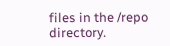files in the /repo directory.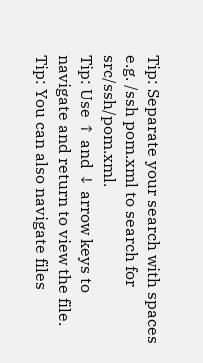Tip: Separate your search with spaces e.g. /ssh pom.xml to search for src/ssh/pom.xml.
Tip: Use ↑ and ↓ arrow keys to navigate and return to view the file.
Tip: You can also navigate files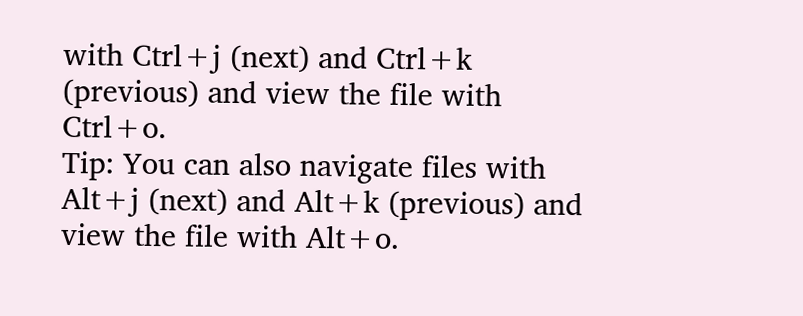with Ctrl+j (next) and Ctrl+k (previous) and view the file with Ctrl+o.
Tip: You can also navigate files with Alt+j (next) and Alt+k (previous) and view the file with Alt+o.